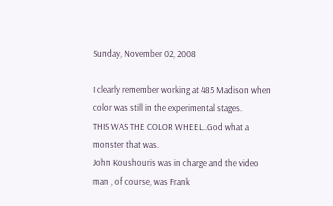Sunday, November 02, 2008

I clearly remember working at 485 Madison when color was still in the experimental stages.
THIS WAS THE COLOR WHEEL..God what a monster that was.
John Koushouris was in charge and the video man , of course, was Frank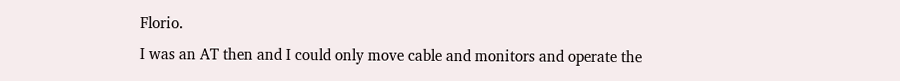Florio.
I was an AT then and I could only move cable and monitors and operate the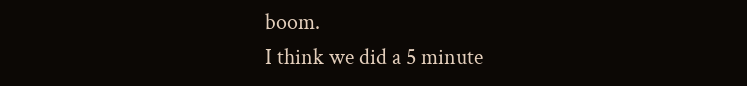boom.
I think we did a 5 minute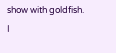show with goldfish.
I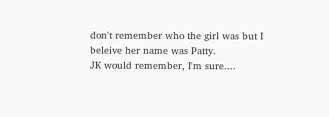don't remember who the girl was but I beleive her name was Patty.
JK would remember, I'm sure....